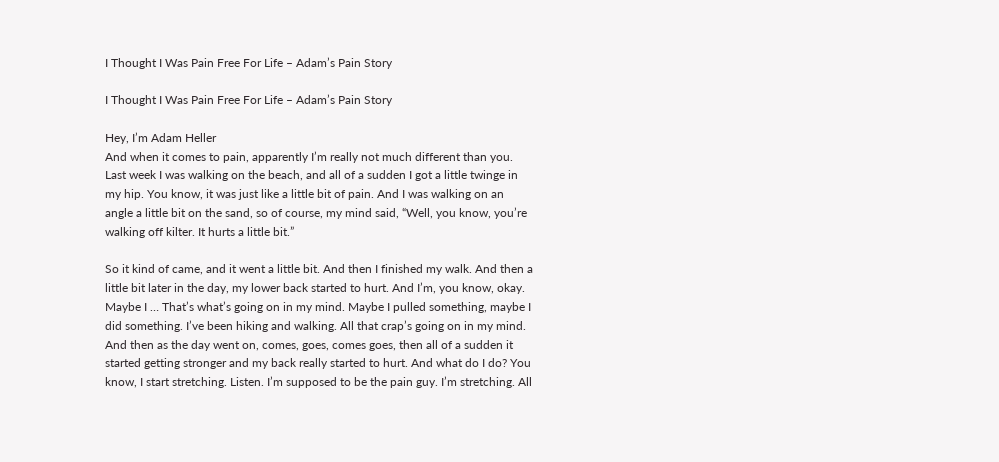I Thought I Was Pain Free For Life – Adam’s Pain Story

I Thought I Was Pain Free For Life – Adam’s Pain Story

Hey, I’m Adam Heller
And when it comes to pain, apparently I’m really not much different than you.
Last week I was walking on the beach, and all of a sudden I got a little twinge in my hip. You know, it was just like a little bit of pain. And I was walking on an angle a little bit on the sand, so of course, my mind said, “Well, you know, you’re walking off kilter. It hurts a little bit.”

So it kind of came, and it went a little bit. And then I finished my walk. And then a little bit later in the day, my lower back started to hurt. And I’m, you know, okay. Maybe I … That’s what’s going on in my mind. Maybe I pulled something, maybe I did something. I’ve been hiking and walking. All that crap’s going on in my mind. And then as the day went on, comes, goes, comes goes, then all of a sudden it started getting stronger and my back really started to hurt. And what do I do? You know, I start stretching. Listen. I’m supposed to be the pain guy. I’m stretching. All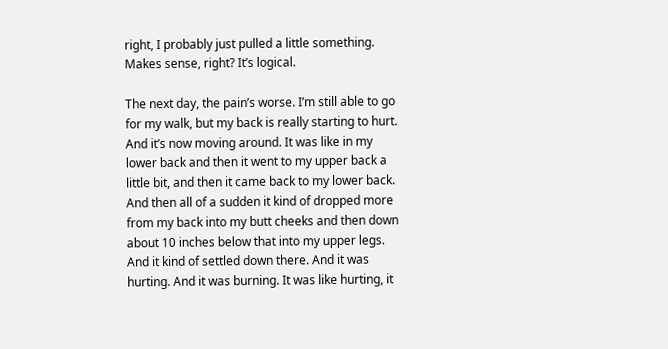right, I probably just pulled a little something. Makes sense, right? It’s logical.

The next day, the pain’s worse. I’m still able to go for my walk, but my back is really starting to hurt. And it’s now moving around. It was like in my lower back and then it went to my upper back a little bit, and then it came back to my lower back. And then all of a sudden it kind of dropped more from my back into my butt cheeks and then down about 10 inches below that into my upper legs. And it kind of settled down there. And it was hurting. And it was burning. It was like hurting, it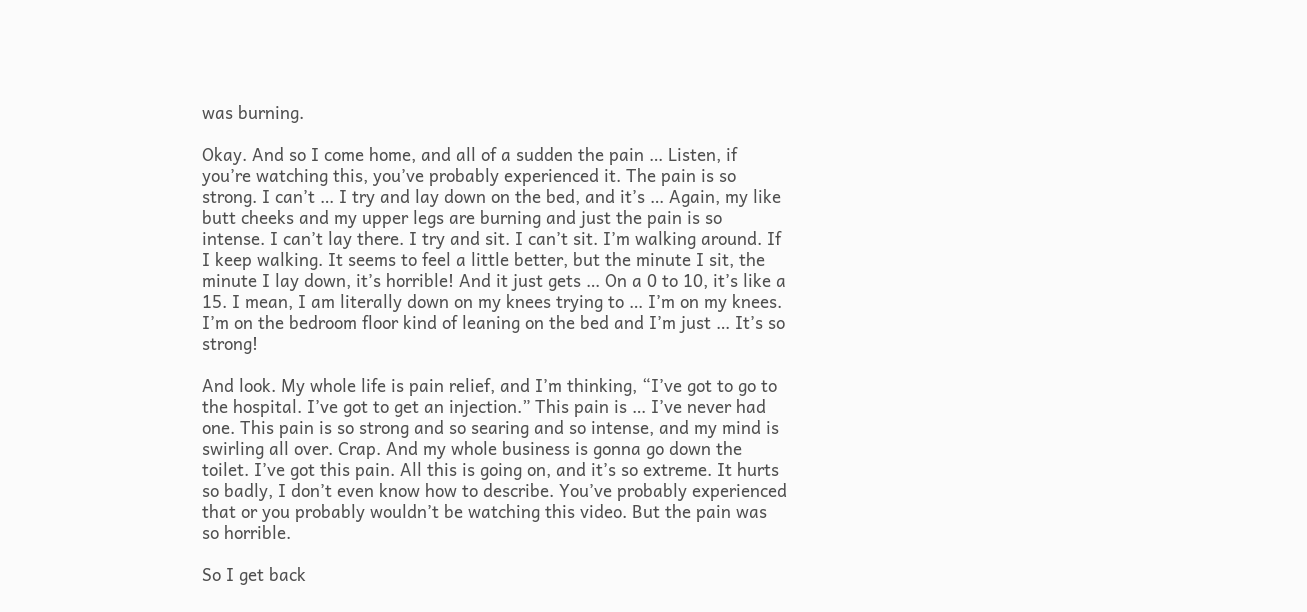was burning.

Okay. And so I come home, and all of a sudden the pain … Listen, if you’re watching this, you’ve probably experienced it. The pain is so strong. I can’t … I try and lay down on the bed, and it’s … Again, my like butt cheeks and my upper legs are burning and just the pain is so intense. I can’t lay there. I try and sit. I can’t sit. I’m walking around. If I keep walking. It seems to feel a little better, but the minute I sit, the minute I lay down, it’s horrible! And it just gets … On a 0 to 10, it’s like a 15. I mean, I am literally down on my knees trying to … I’m on my knees. I’m on the bedroom floor kind of leaning on the bed and I’m just … It’s so strong!

And look. My whole life is pain relief, and I’m thinking, “I’ve got to go to the hospital. I’ve got to get an injection.” This pain is … I’ve never had one. This pain is so strong and so searing and so intense, and my mind is swirling all over. Crap. And my whole business is gonna go down the toilet. I’ve got this pain. All this is going on, and it’s so extreme. It hurts so badly, I don’t even know how to describe. You’ve probably experienced that or you probably wouldn’t be watching this video. But the pain was so horrible.

So I get back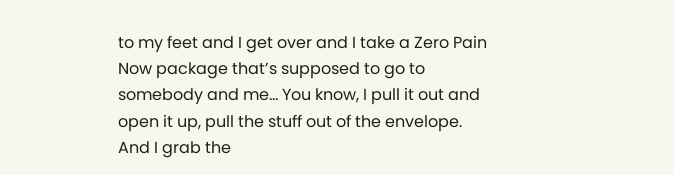to my feet and I get over and I take a Zero Pain Now package that’s supposed to go to somebody and me… You know, I pull it out and open it up, pull the stuff out of the envelope. And I grab the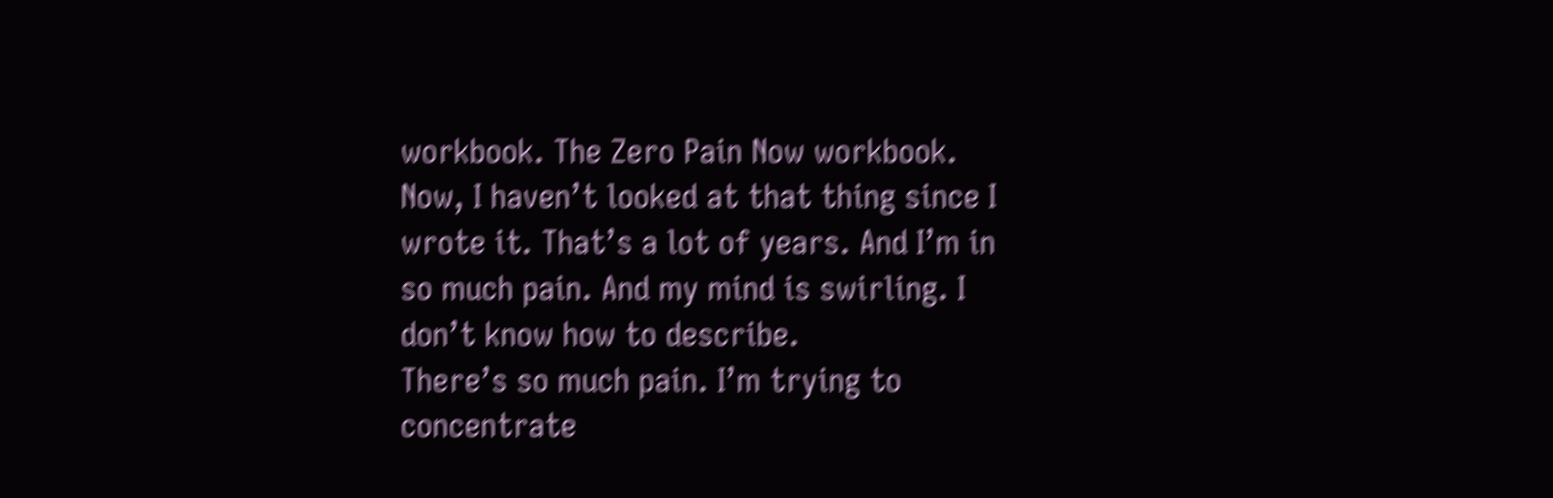workbook. The Zero Pain Now workbook. Now, I haven’t looked at that thing since I wrote it. That’s a lot of years. And I’m in so much pain. And my mind is swirling. I don’t know how to describe.
There’s so much pain. I’m trying to concentrate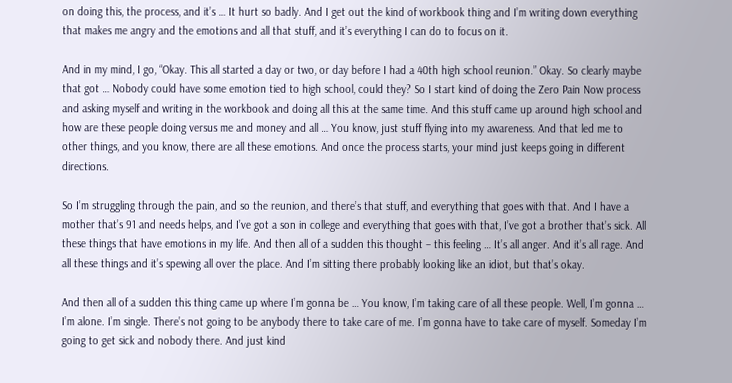on doing this, the process, and it’s … It hurt so badly. And I get out the kind of workbook thing and I’m writing down everything that makes me angry and the emotions and all that stuff, and it’s everything I can do to focus on it.

And in my mind, I go, “Okay. This all started a day or two, or day before I had a 40th high school reunion.” Okay. So clearly maybe that got … Nobody could have some emotion tied to high school, could they? So I start kind of doing the Zero Pain Now process and asking myself and writing in the workbook and doing all this at the same time. And this stuff came up around high school and how are these people doing versus me and money and all … You know, just stuff flying into my awareness. And that led me to other things, and you know, there are all these emotions. And once the process starts, your mind just keeps going in different directions.

So I’m struggling through the pain, and so the reunion, and there’s that stuff, and everything that goes with that. And I have a mother that’s 91 and needs helps, and I’ve got a son in college and everything that goes with that, I’ve got a brother that’s sick. All these things that have emotions in my life. And then all of a sudden this thought – this feeling … It’s all anger. And it’s all rage. And all these things and it’s spewing all over the place. And I’m sitting there probably looking like an idiot, but that’s okay.

And then all of a sudden this thing came up where I’m gonna be … You know, I’m taking care of all these people. Well, I’m gonna … I’m alone. I’m single. There’s not going to be anybody there to take care of me. I’m gonna have to take care of myself. Someday I’m going to get sick and nobody there. And just kind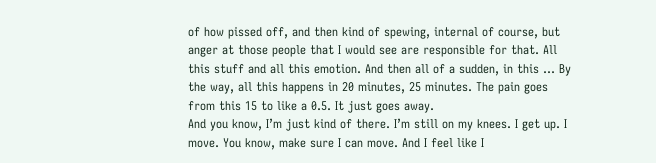of how pissed off, and then kind of spewing, internal of course, but anger at those people that I would see are responsible for that. All this stuff and all this emotion. And then all of a sudden, in this … By the way, all this happens in 20 minutes, 25 minutes. The pain goes from this 15 to like a 0.5. It just goes away.
And you know, I’m just kind of there. I’m still on my knees. I get up. I move. You know, make sure I can move. And I feel like I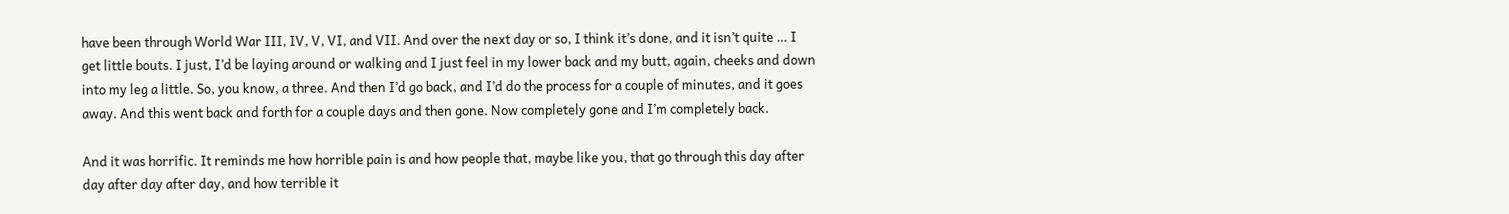have been through World War III, IV, V, VI, and VII. And over the next day or so, I think it’s done, and it isn’t quite … I get little bouts. I just, I’d be laying around or walking and I just feel in my lower back and my butt, again, cheeks and down into my leg a little. So, you know, a three. And then I’d go back, and I’d do the process for a couple of minutes, and it goes away. And this went back and forth for a couple days and then gone. Now completely gone and I’m completely back.

And it was horrific. It reminds me how horrible pain is and how people that, maybe like you, that go through this day after day after day after day, and how terrible it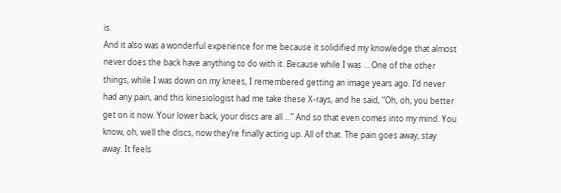is.
And it also was a wonderful experience for me because it solidified my knowledge that almost never does the back have anything to do with it. Because while I was … One of the other things, while I was down on my knees, I remembered getting an image years ago. I’d never had any pain, and this kinesiologist had me take these X-rays, and he said, “Oh, oh, you better get on it now. Your lower back, your discs are all …” And so that even comes into my mind. You know, oh, well the discs, now they’re finally acting up. All of that. The pain goes away, stay away. It feels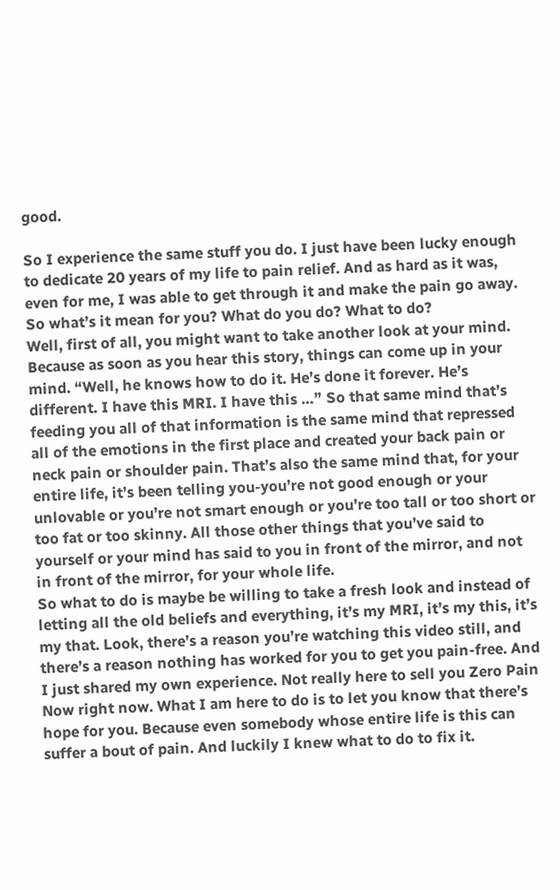good.

So I experience the same stuff you do. I just have been lucky enough to dedicate 20 years of my life to pain relief. And as hard as it was, even for me, I was able to get through it and make the pain go away. So what’s it mean for you? What do you do? What to do?
Well, first of all, you might want to take another look at your mind. Because as soon as you hear this story, things can come up in your mind. “Well, he knows how to do it. He’s done it forever. He’s different. I have this MRI. I have this …” So that same mind that’s feeding you all of that information is the same mind that repressed all of the emotions in the first place and created your back pain or neck pain or shoulder pain. That’s also the same mind that, for your entire life, it’s been telling you-you’re not good enough or your unlovable or you’re not smart enough or you’re too tall or too short or too fat or too skinny. All those other things that you’ve said to yourself or your mind has said to you in front of the mirror, and not in front of the mirror, for your whole life.
So what to do is maybe be willing to take a fresh look and instead of letting all the old beliefs and everything, it’s my MRI, it’s my this, it’s my that. Look, there’s a reason you’re watching this video still, and there’s a reason nothing has worked for you to get you pain-free. And I just shared my own experience. Not really here to sell you Zero Pain Now right now. What I am here to do is to let you know that there’s hope for you. Because even somebody whose entire life is this can suffer a bout of pain. And luckily I knew what to do to fix it.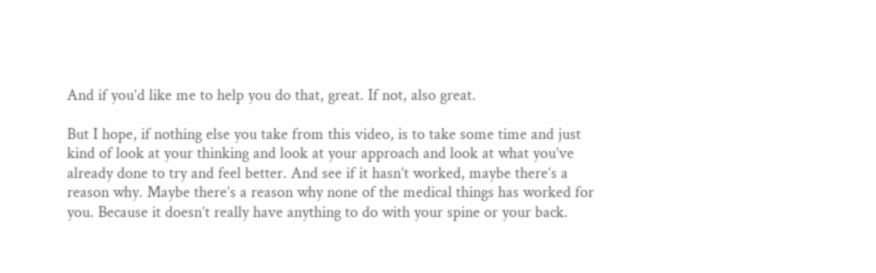And if you’d like me to help you do that, great. If not, also great.

But I hope, if nothing else you take from this video, is to take some time and just kind of look at your thinking and look at your approach and look at what you’ve already done to try and feel better. And see if it hasn’t worked, maybe there’s a reason why. Maybe there’s a reason why none of the medical things has worked for you. Because it doesn’t really have anything to do with your spine or your back.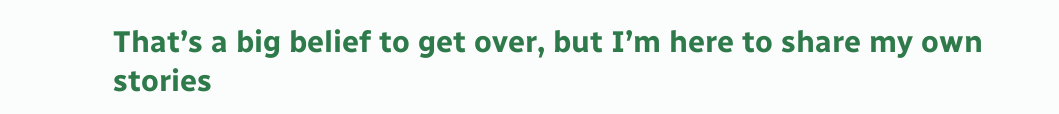That’s a big belief to get over, but I’m here to share my own stories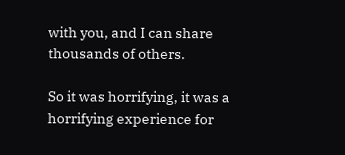with you, and I can share thousands of others.

So it was horrifying, it was a horrifying experience for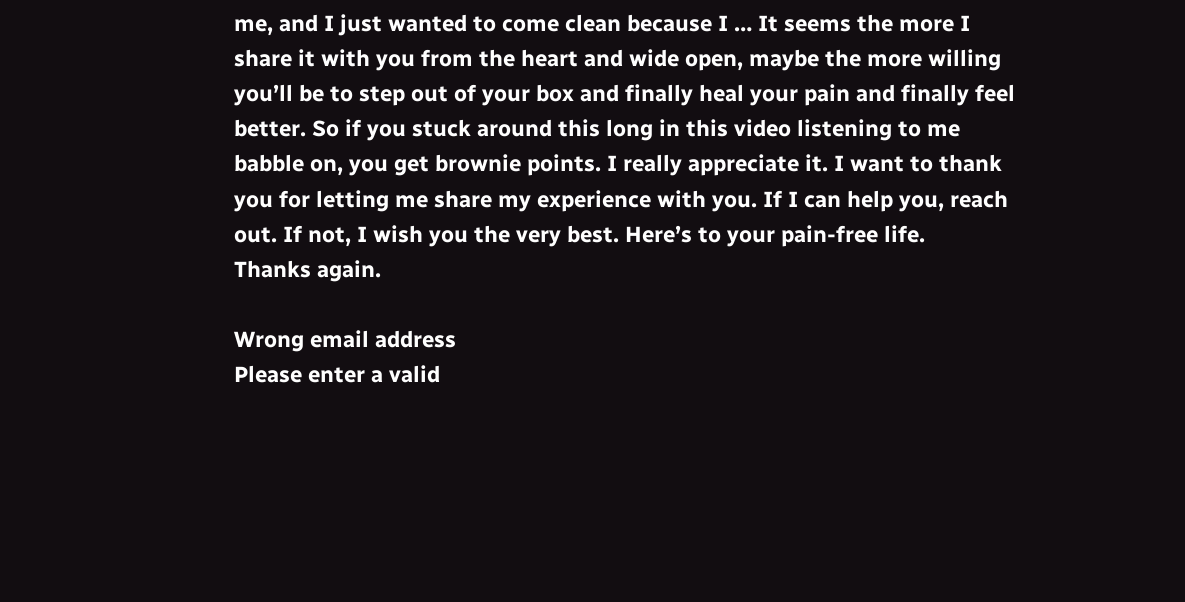me, and I just wanted to come clean because I … It seems the more I share it with you from the heart and wide open, maybe the more willing you’ll be to step out of your box and finally heal your pain and finally feel better. So if you stuck around this long in this video listening to me babble on, you get brownie points. I really appreciate it. I want to thank you for letting me share my experience with you. If I can help you, reach out. If not, I wish you the very best. Here’s to your pain-free life.
Thanks again.

Wrong email address
Please enter a valid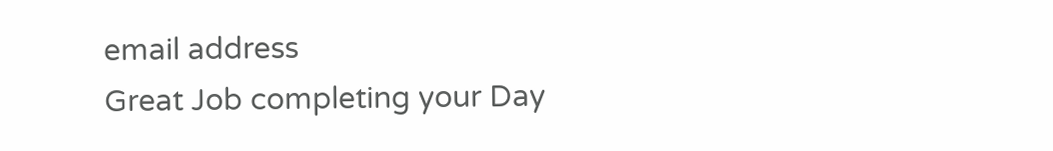email address
Great Job completing your Day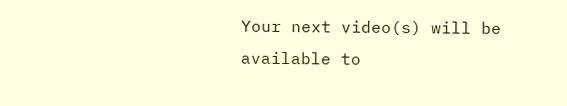Your next video(s) will be available to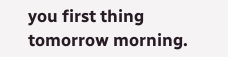you first thing tomorrow morning.